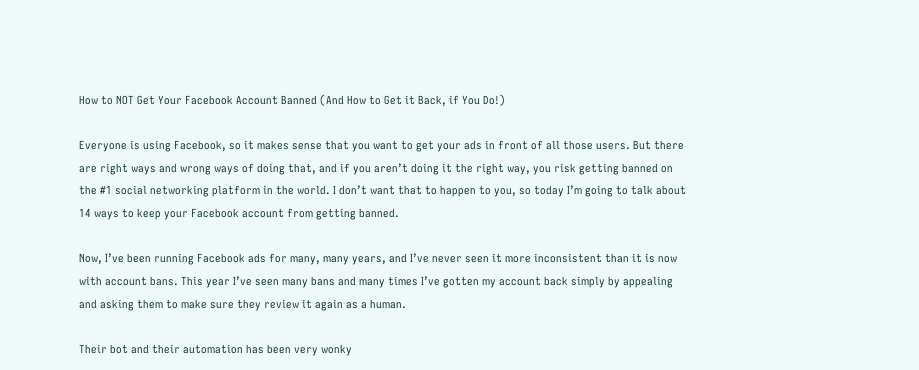How to NOT Get Your Facebook Account Banned (And How to Get it Back, if You Do!)

Everyone is using Facebook, so it makes sense that you want to get your ads in front of all those users. But there are right ways and wrong ways of doing that, and if you aren’t doing it the right way, you risk getting banned on the #1 social networking platform in the world. I don’t want that to happen to you, so today I’m going to talk about 14 ways to keep your Facebook account from getting banned.

Now, I’ve been running Facebook ads for many, many years, and I’ve never seen it more inconsistent than it is now with account bans. This year I’ve seen many bans and many times I’ve gotten my account back simply by appealing and asking them to make sure they review it again as a human.

Their bot and their automation has been very wonky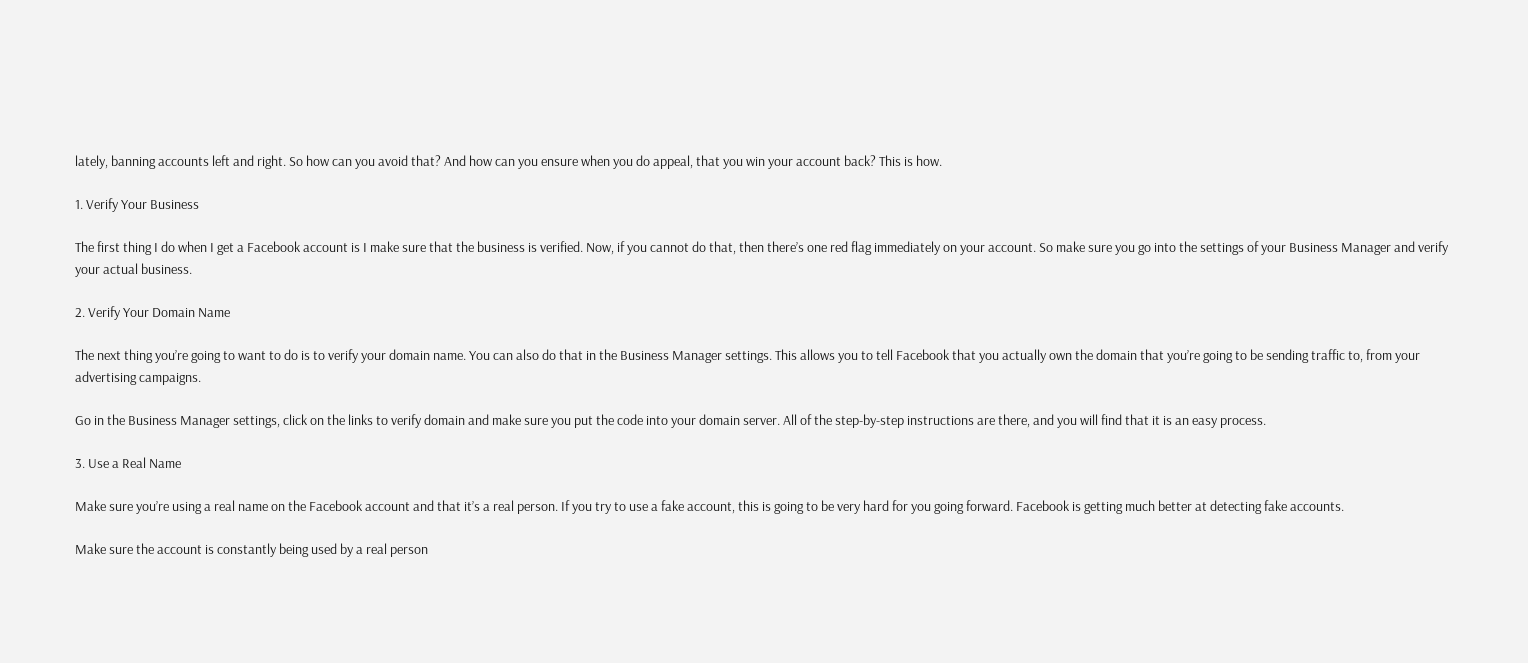lately, banning accounts left and right. So how can you avoid that? And how can you ensure when you do appeal, that you win your account back? This is how.

1. Verify Your Business

The first thing I do when I get a Facebook account is I make sure that the business is verified. Now, if you cannot do that, then there’s one red flag immediately on your account. So make sure you go into the settings of your Business Manager and verify your actual business.

2. Verify Your Domain Name

The next thing you’re going to want to do is to verify your domain name. You can also do that in the Business Manager settings. This allows you to tell Facebook that you actually own the domain that you’re going to be sending traffic to, from your advertising campaigns.

Go in the Business Manager settings, click on the links to verify domain and make sure you put the code into your domain server. All of the step-by-step instructions are there, and you will find that it is an easy process.

3. Use a Real Name

Make sure you’re using a real name on the Facebook account and that it’s a real person. If you try to use a fake account, this is going to be very hard for you going forward. Facebook is getting much better at detecting fake accounts.

Make sure the account is constantly being used by a real person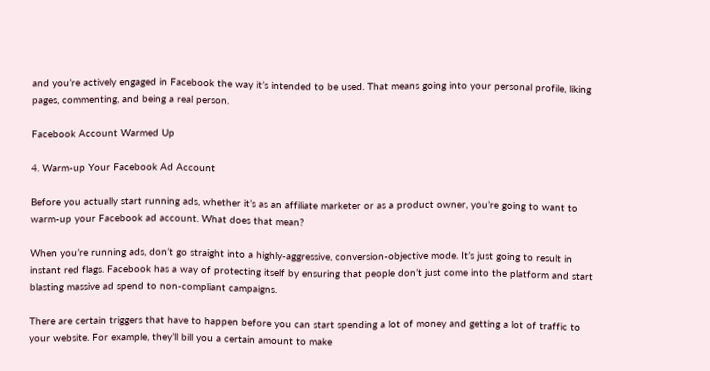and you’re actively engaged in Facebook the way it’s intended to be used. That means going into your personal profile, liking pages, commenting, and being a real person.

Facebook Account Warmed Up

4. Warm-up Your Facebook Ad Account

Before you actually start running ads, whether it’s as an affiliate marketer or as a product owner, you’re going to want to warm-up your Facebook ad account. What does that mean?

When you’re running ads, don’t go straight into a highly-aggressive, conversion-objective mode. It’s just going to result in instant red flags. Facebook has a way of protecting itself by ensuring that people don’t just come into the platform and start blasting massive ad spend to non-compliant campaigns.

There are certain triggers that have to happen before you can start spending a lot of money and getting a lot of traffic to your website. For example, they’ll bill you a certain amount to make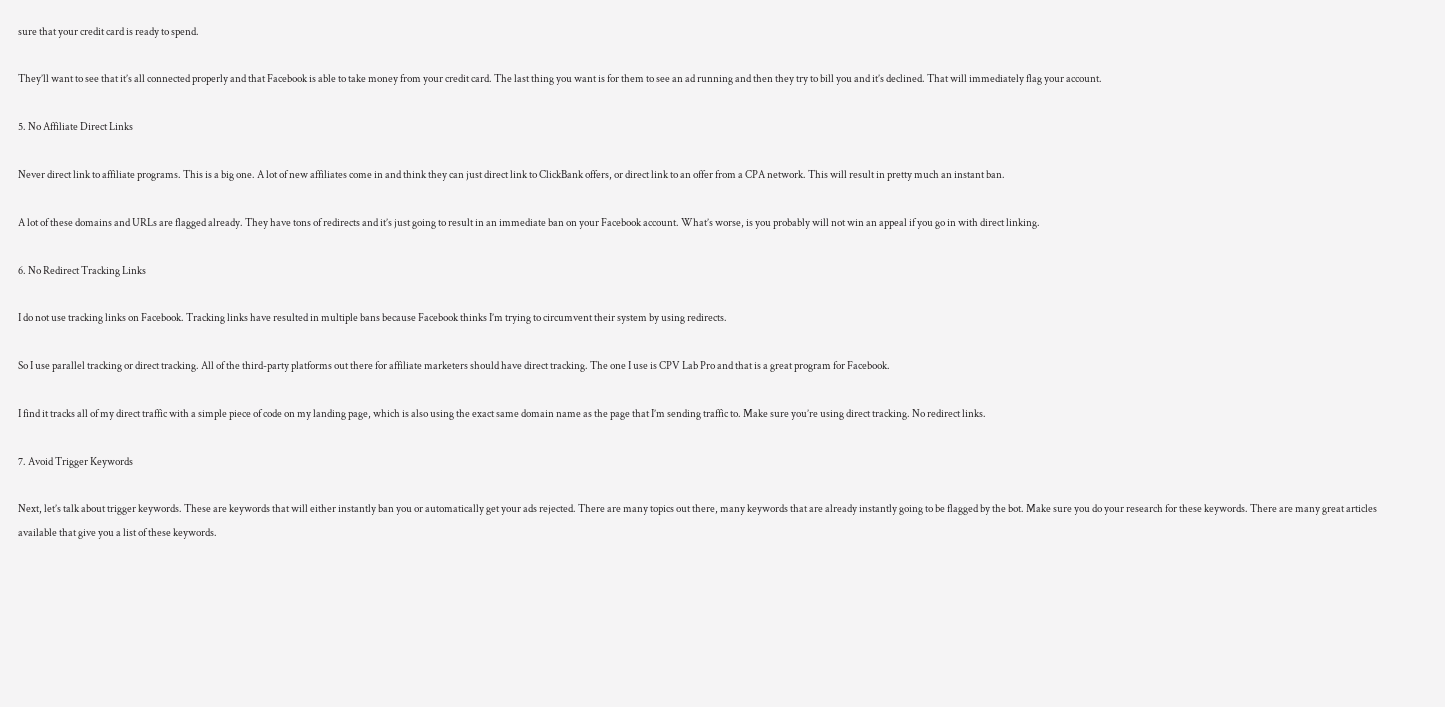sure that your credit card is ready to spend.

They’ll want to see that it’s all connected properly and that Facebook is able to take money from your credit card. The last thing you want is for them to see an ad running and then they try to bill you and it’s declined. That will immediately flag your account.

5. No Affiliate Direct Links

Never direct link to affiliate programs. This is a big one. A lot of new affiliates come in and think they can just direct link to ClickBank offers, or direct link to an offer from a CPA network. This will result in pretty much an instant ban.

A lot of these domains and URLs are flagged already. They have tons of redirects and it’s just going to result in an immediate ban on your Facebook account. What’s worse, is you probably will not win an appeal if you go in with direct linking.

6. No Redirect Tracking Links

I do not use tracking links on Facebook. Tracking links have resulted in multiple bans because Facebook thinks I’m trying to circumvent their system by using redirects.

So I use parallel tracking or direct tracking. All of the third-party platforms out there for affiliate marketers should have direct tracking. The one I use is CPV Lab Pro and that is a great program for Facebook.

I find it tracks all of my direct traffic with a simple piece of code on my landing page, which is also using the exact same domain name as the page that I’m sending traffic to. Make sure you’re using direct tracking. No redirect links.

7. Avoid Trigger Keywords

Next, let’s talk about trigger keywords. These are keywords that will either instantly ban you or automatically get your ads rejected. There are many topics out there, many keywords that are already instantly going to be flagged by the bot. Make sure you do your research for these keywords. There are many great articles available that give you a list of these keywords.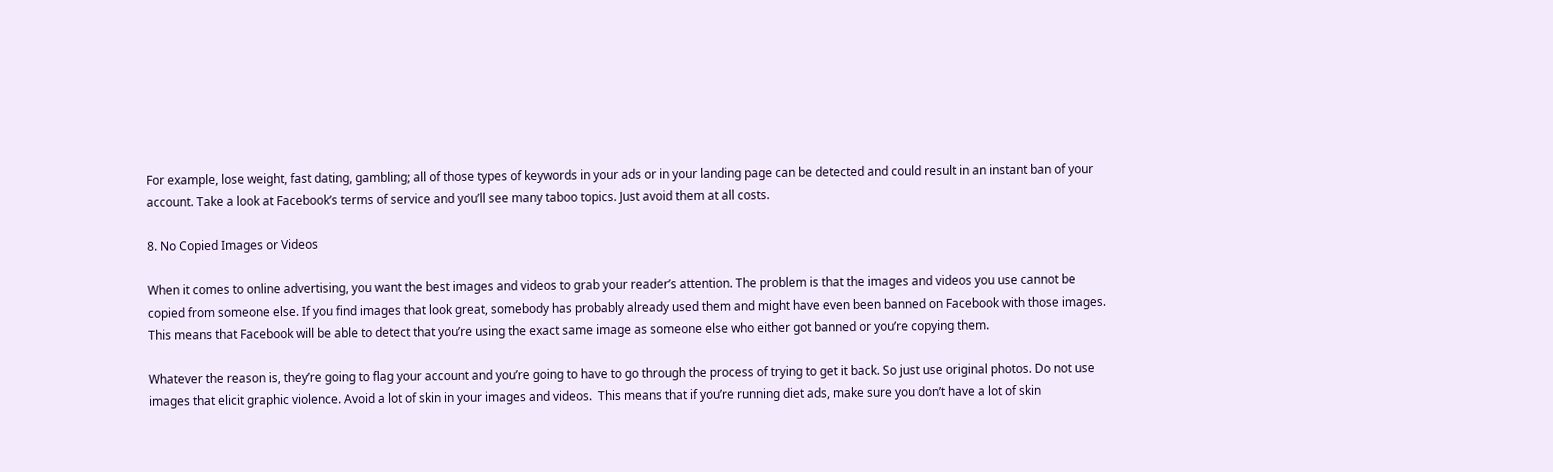For example, lose weight, fast dating, gambling; all of those types of keywords in your ads or in your landing page can be detected and could result in an instant ban of your account. Take a look at Facebook’s terms of service and you’ll see many taboo topics. Just avoid them at all costs.

8. No Copied Images or Videos

When it comes to online advertising, you want the best images and videos to grab your reader’s attention. The problem is that the images and videos you use cannot be copied from someone else. If you find images that look great, somebody has probably already used them and might have even been banned on Facebook with those images. This means that Facebook will be able to detect that you’re using the exact same image as someone else who either got banned or you’re copying them.

Whatever the reason is, they’re going to flag your account and you’re going to have to go through the process of trying to get it back. So just use original photos. Do not use images that elicit graphic violence. Avoid a lot of skin in your images and videos.  This means that if you’re running diet ads, make sure you don’t have a lot of skin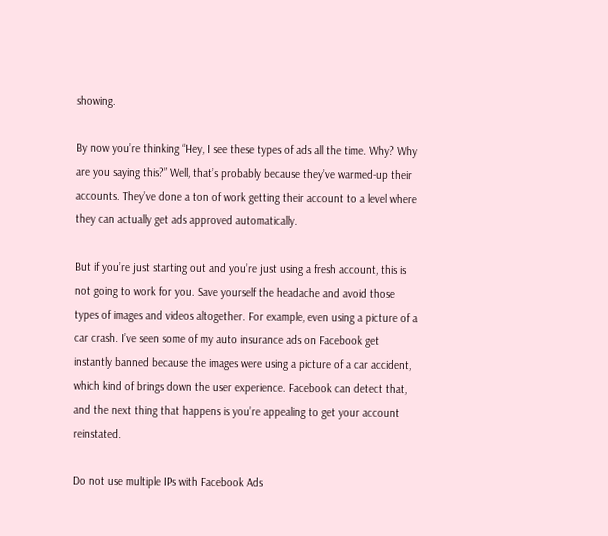showing.

By now you’re thinking “Hey, I see these types of ads all the time. Why? Why are you saying this?” Well, that’s probably because they’ve warmed-up their accounts. They’ve done a ton of work getting their account to a level where they can actually get ads approved automatically.

But if you’re just starting out and you’re just using a fresh account, this is not going to work for you. Save yourself the headache and avoid those types of images and videos altogether. For example, even using a picture of a car crash. I’ve seen some of my auto insurance ads on Facebook get instantly banned because the images were using a picture of a car accident, which kind of brings down the user experience. Facebook can detect that, and the next thing that happens is you’re appealing to get your account reinstated.

Do not use multiple IPs with Facebook Ads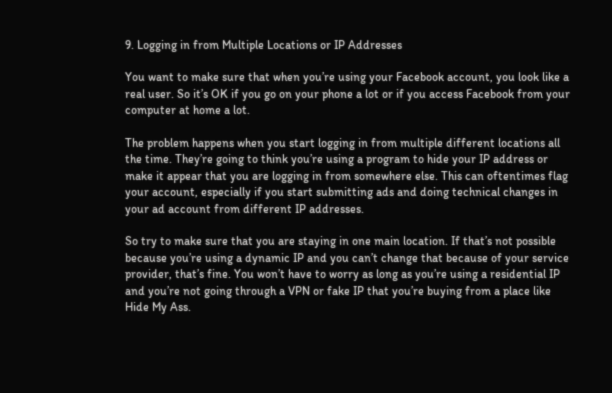9. Logging in from Multiple Locations or IP Addresses

You want to make sure that when you’re using your Facebook account, you look like a real user. So it’s OK if you go on your phone a lot or if you access Facebook from your computer at home a lot.

The problem happens when you start logging in from multiple different locations all the time. They’re going to think you’re using a program to hide your IP address or make it appear that you are logging in from somewhere else. This can oftentimes flag your account, especially if you start submitting ads and doing technical changes in your ad account from different IP addresses.

So try to make sure that you are staying in one main location. If that’s not possible because you’re using a dynamic IP and you can’t change that because of your service provider, that’s fine. You won’t have to worry as long as you’re using a residential IP and you’re not going through a VPN or fake IP that you’re buying from a place like Hide My Ass.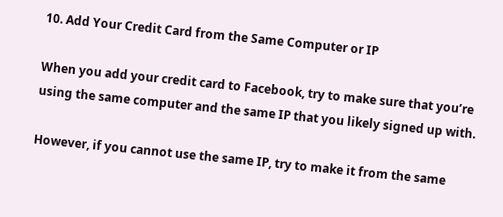10. Add Your Credit Card from the Same Computer or IP

When you add your credit card to Facebook, try to make sure that you’re using the same computer and the same IP that you likely signed up with.

However, if you cannot use the same IP, try to make it from the same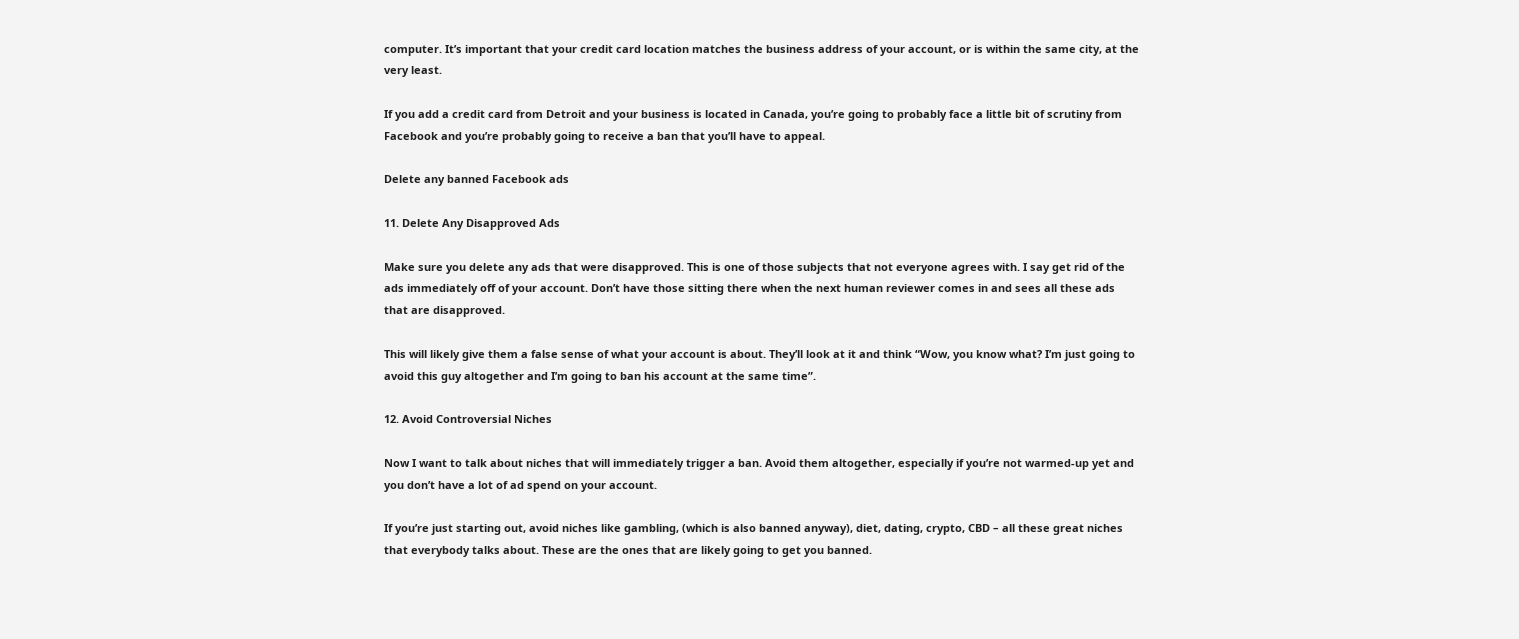computer. It’s important that your credit card location matches the business address of your account, or is within the same city, at the very least.

If you add a credit card from Detroit and your business is located in Canada, you’re going to probably face a little bit of scrutiny from Facebook and you’re probably going to receive a ban that you’ll have to appeal.

Delete any banned Facebook ads

11. Delete Any Disapproved Ads

Make sure you delete any ads that were disapproved. This is one of those subjects that not everyone agrees with. I say get rid of the ads immediately off of your account. Don’t have those sitting there when the next human reviewer comes in and sees all these ads that are disapproved.

This will likely give them a false sense of what your account is about. They’ll look at it and think “Wow, you know what? I’m just going to avoid this guy altogether and I’m going to ban his account at the same time”.

12. Avoid Controversial Niches

Now I want to talk about niches that will immediately trigger a ban. Avoid them altogether, especially if you’re not warmed-up yet and you don’t have a lot of ad spend on your account.

If you’re just starting out, avoid niches like gambling, (which is also banned anyway), diet, dating, crypto, CBD – all these great niches that everybody talks about. These are the ones that are likely going to get you banned.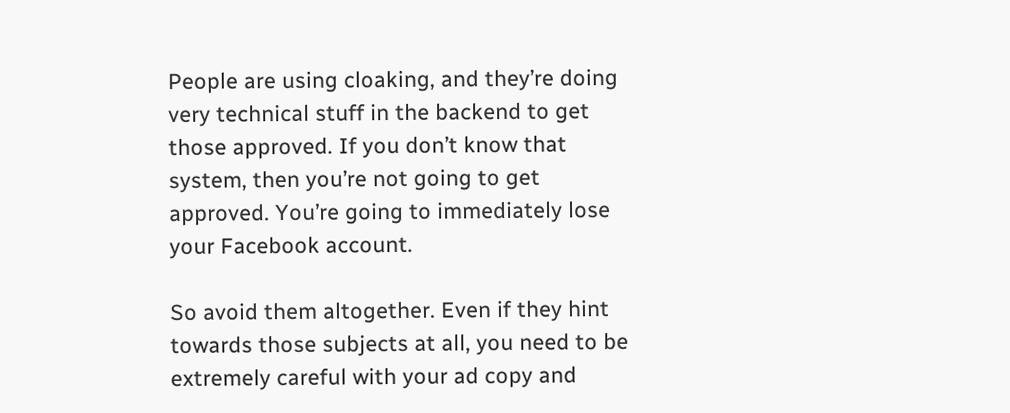People are using cloaking, and they’re doing very technical stuff in the backend to get those approved. If you don’t know that system, then you’re not going to get approved. You’re going to immediately lose your Facebook account.

So avoid them altogether. Even if they hint towards those subjects at all, you need to be extremely careful with your ad copy and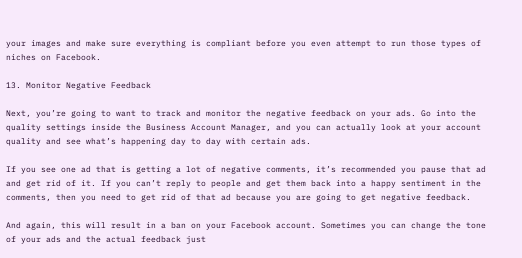your images and make sure everything is compliant before you even attempt to run those types of niches on Facebook.

13. Monitor Negative Feedback

Next, you’re going to want to track and monitor the negative feedback on your ads. Go into the quality settings inside the Business Account Manager, and you can actually look at your account quality and see what’s happening day to day with certain ads.

If you see one ad that is getting a lot of negative comments, it’s recommended you pause that ad and get rid of it. If you can’t reply to people and get them back into a happy sentiment in the comments, then you need to get rid of that ad because you are going to get negative feedback.

And again, this will result in a ban on your Facebook account. Sometimes you can change the tone of your ads and the actual feedback just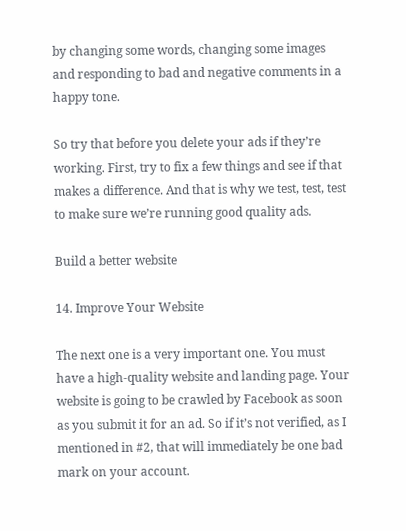by changing some words, changing some images and responding to bad and negative comments in a happy tone.

So try that before you delete your ads if they’re working. First, try to fix a few things and see if that makes a difference. And that is why we test, test, test to make sure we’re running good quality ads.

Build a better website

14. Improve Your Website

The next one is a very important one. You must have a high-quality website and landing page. Your website is going to be crawled by Facebook as soon as you submit it for an ad. So if it’s not verified, as I mentioned in #2, that will immediately be one bad mark on your account.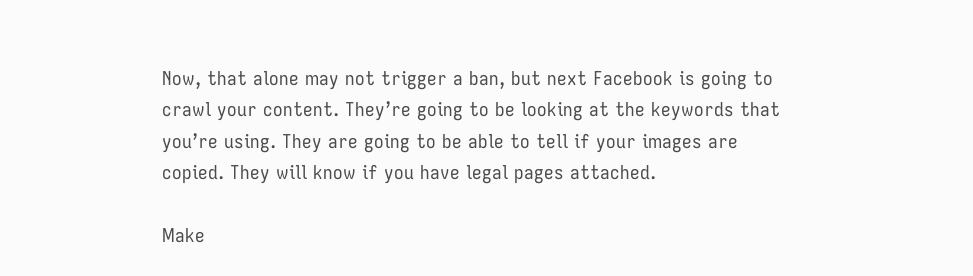Now, that alone may not trigger a ban, but next Facebook is going to crawl your content. They’re going to be looking at the keywords that you’re using. They are going to be able to tell if your images are copied. They will know if you have legal pages attached.

Make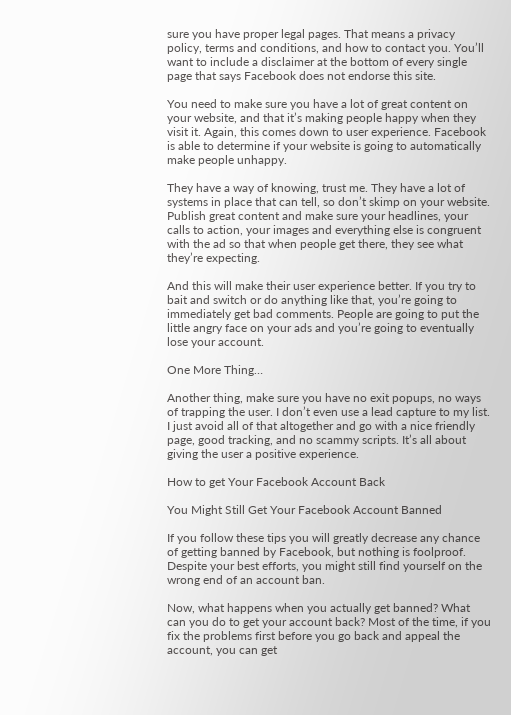sure you have proper legal pages. That means a privacy policy, terms and conditions, and how to contact you. You’ll want to include a disclaimer at the bottom of every single page that says Facebook does not endorse this site.

You need to make sure you have a lot of great content on your website, and that it’s making people happy when they visit it. Again, this comes down to user experience. Facebook is able to determine if your website is going to automatically make people unhappy.

They have a way of knowing, trust me. They have a lot of systems in place that can tell, so don’t skimp on your website. Publish great content and make sure your headlines, your calls to action, your images and everything else is congruent with the ad so that when people get there, they see what they’re expecting.

And this will make their user experience better. If you try to bait and switch or do anything like that, you’re going to immediately get bad comments. People are going to put the little angry face on your ads and you’re going to eventually lose your account.

One More Thing…

Another thing, make sure you have no exit popups, no ways of trapping the user. I don’t even use a lead capture to my list. I just avoid all of that altogether and go with a nice friendly page, good tracking, and no scammy scripts. It’s all about giving the user a positive experience.

How to get Your Facebook Account Back

You Might Still Get Your Facebook Account Banned

If you follow these tips you will greatly decrease any chance of getting banned by Facebook, but nothing is foolproof. Despite your best efforts, you might still find yourself on the wrong end of an account ban.

Now, what happens when you actually get banned? What can you do to get your account back? Most of the time, if you fix the problems first before you go back and appeal the account, you can get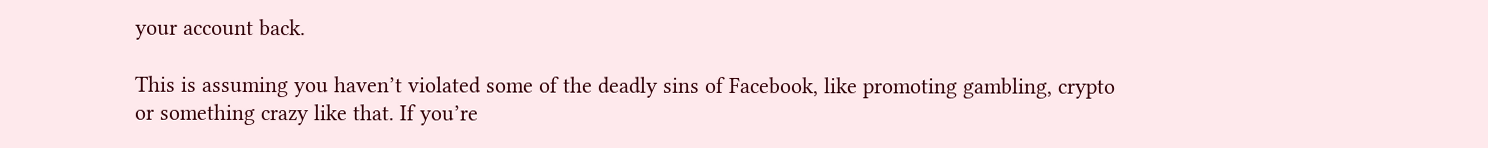your account back.

This is assuming you haven’t violated some of the deadly sins of Facebook, like promoting gambling, crypto or something crazy like that. If you’re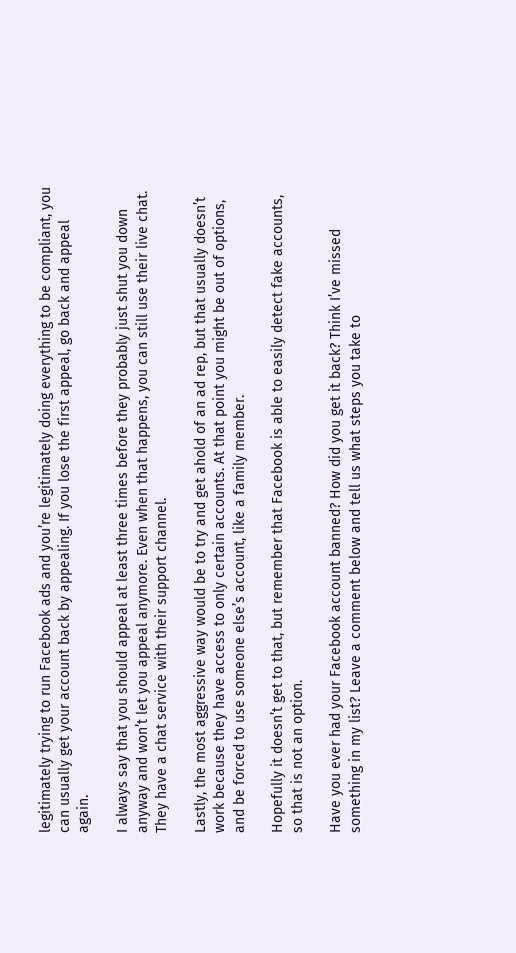legitimately trying to run Facebook ads and you’re legitimately doing everything to be compliant, you can usually get your account back by appealing. If you lose the first appeal, go back and appeal again.

I always say that you should appeal at least three times before they probably just shut you down anyway and won’t let you appeal anymore. Even when that happens, you can still use their live chat. They have a chat service with their support channel.

Lastly, the most aggressive way would be to try and get ahold of an ad rep, but that usually doesn’t work because they have access to only certain accounts. At that point you might be out of options, and be forced to use someone else’s account, like a family member.

Hopefully it doesn’t get to that, but remember that Facebook is able to easily detect fake accounts, so that is not an option.

Have you ever had your Facebook account banned? How did you get it back? Think I’ve missed something in my list? Leave a comment below and tell us what steps you take to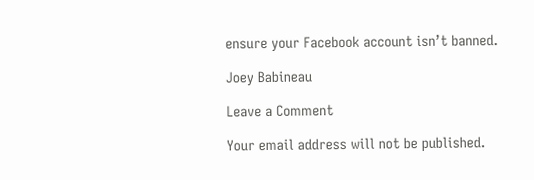ensure your Facebook account isn’t banned.

Joey Babineau

Leave a Comment

Your email address will not be published.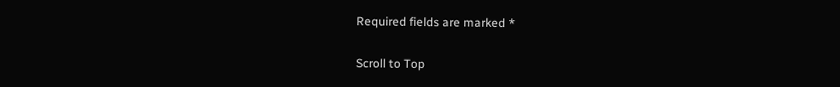Required fields are marked *

Scroll to Top